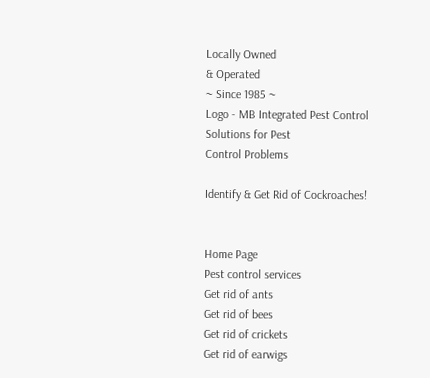Locally Owned
& Operated
~ Since 1985 ~
Logo - MB Integrated Pest Control
Solutions for Pest
Control Problems

Identify & Get Rid of Cockroaches!


Home Page
Pest control services
Get rid of ants
Get rid of bees
Get rid of crickets
Get rid of earwigs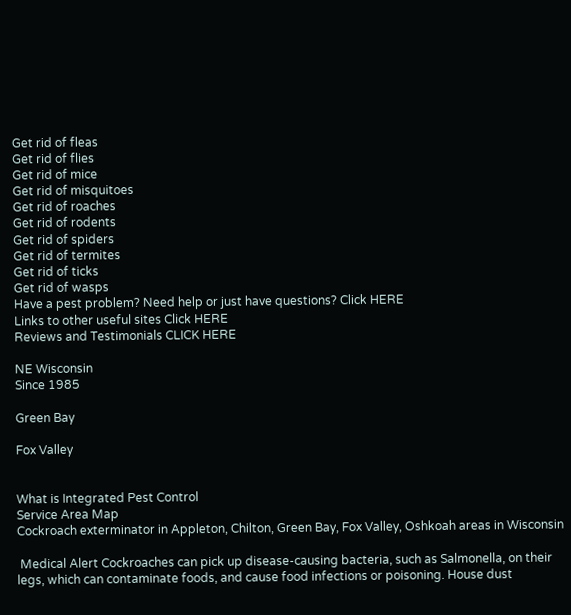Get rid of fleas
Get rid of flies
Get rid of mice
Get rid of misquitoes
Get rid of roaches
Get rid of rodents
Get rid of spiders
Get rid of termites
Get rid of ticks
Get rid of wasps
Have a pest problem? Need help or just have questions? Click HERE
Links to other useful sites Click HERE
Reviews and Testimonials CLICK HERE

NE Wisconsin
Since 1985

Green Bay

Fox Valley


What is Integrated Pest Control
Service Area Map
Cockroach exterminator in Appleton, Chilton, Green Bay, Fox Valley, Oshkoah areas in Wisconsin

 Medical Alert Cockroaches can pick up disease-causing bacteria, such as Salmonella, on their legs, which can contaminate foods, and cause food infections or poisoning. House dust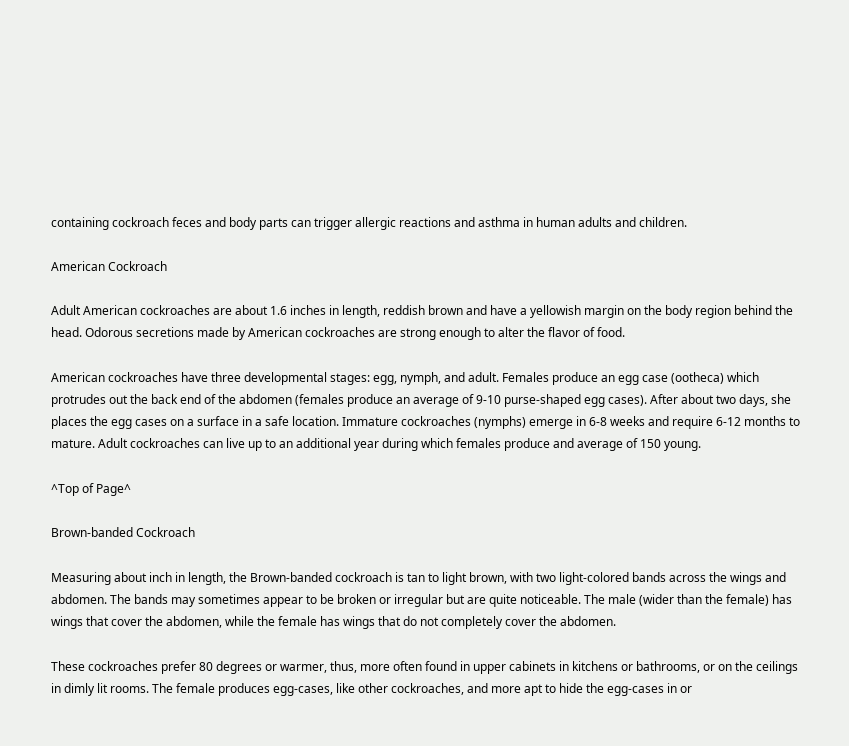containing cockroach feces and body parts can trigger allergic reactions and asthma in human adults and children.

American Cockroach

Adult American cockroaches are about 1.6 inches in length, reddish brown and have a yellowish margin on the body region behind the head. Odorous secretions made by American cockroaches are strong enough to alter the flavor of food.

American cockroaches have three developmental stages: egg, nymph, and adult. Females produce an egg case (ootheca) which protrudes out the back end of the abdomen (females produce an average of 9-10 purse-shaped egg cases). After about two days, she places the egg cases on a surface in a safe location. Immature cockroaches (nymphs) emerge in 6-8 weeks and require 6-12 months to mature. Adult cockroaches can live up to an additional year during which females produce and average of 150 young.

^Top of Page^

Brown-banded Cockroach

Measuring about inch in length, the Brown-banded cockroach is tan to light brown, with two light-colored bands across the wings and abdomen. The bands may sometimes appear to be broken or irregular but are quite noticeable. The male (wider than the female) has wings that cover the abdomen, while the female has wings that do not completely cover the abdomen.

These cockroaches prefer 80 degrees or warmer, thus, more often found in upper cabinets in kitchens or bathrooms, or on the ceilings in dimly lit rooms. The female produces egg-cases, like other cockroaches, and more apt to hide the egg-cases in or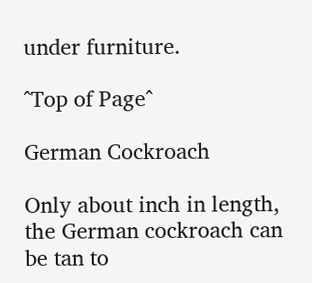under furniture.

^Top of Page^

German Cockroach

Only about inch in length, the German cockroach can be tan to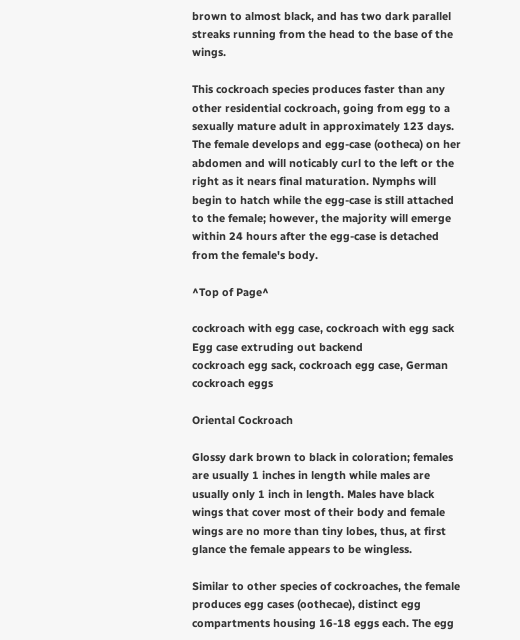brown to almost black, and has two dark parallel streaks running from the head to the base of the wings.

This cockroach species produces faster than any other residential cockroach, going from egg to a sexually mature adult in approximately 123 days. The female develops and egg-case (ootheca) on her abdomen and will noticably curl to the left or the right as it nears final maturation. Nymphs will begin to hatch while the egg-case is still attached to the female; however, the majority will emerge within 24 hours after the egg-case is detached from the female's body.

^Top of Page^

cockroach with egg case, cockroach with egg sack
Egg case extruding out backend
cockroach egg sack, cockroach egg case, German cockroach eggs

Oriental Cockroach

Glossy dark brown to black in coloration; females are usually 1 inches in length while males are usually only 1 inch in length. Males have black wings that cover most of their body and female wings are no more than tiny lobes, thus, at first glance the female appears to be wingless.

Similar to other species of cockroaches, the female produces egg cases (oothecae), distinct egg compartments housing 16-18 eggs each. The egg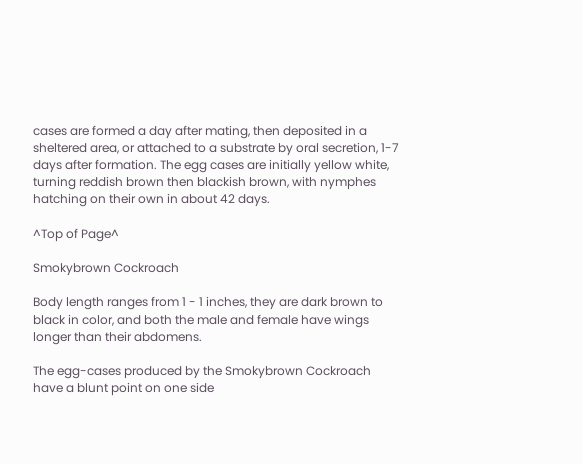cases are formed a day after mating, then deposited in a sheltered area, or attached to a substrate by oral secretion, 1-7 days after formation. The egg cases are initially yellow white, turning reddish brown then blackish brown, with nymphes hatching on their own in about 42 days.

^Top of Page^

Smokybrown Cockroach

Body length ranges from 1 - 1 inches, they are dark brown to black in color, and both the male and female have wings longer than their abdomens.

The egg-cases produced by the Smokybrown Cockroach have a blunt point on one side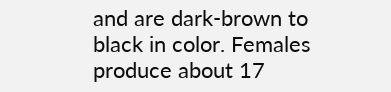and are dark-brown to black in color. Females produce about 17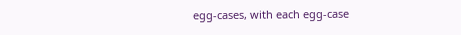egg-cases, with each egg-case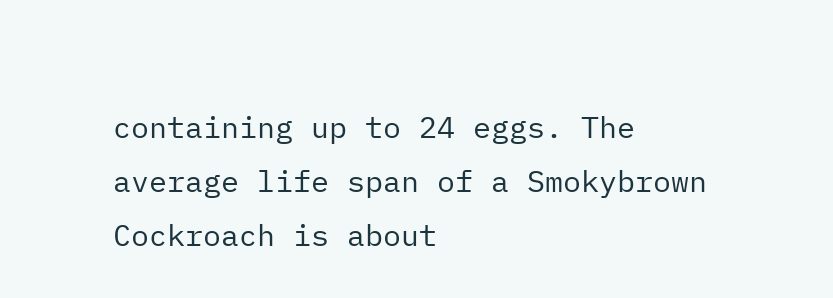containing up to 24 eggs. The average life span of a Smokybrown Cockroach is about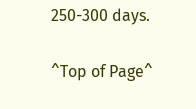250-300 days.

^Top of Page^